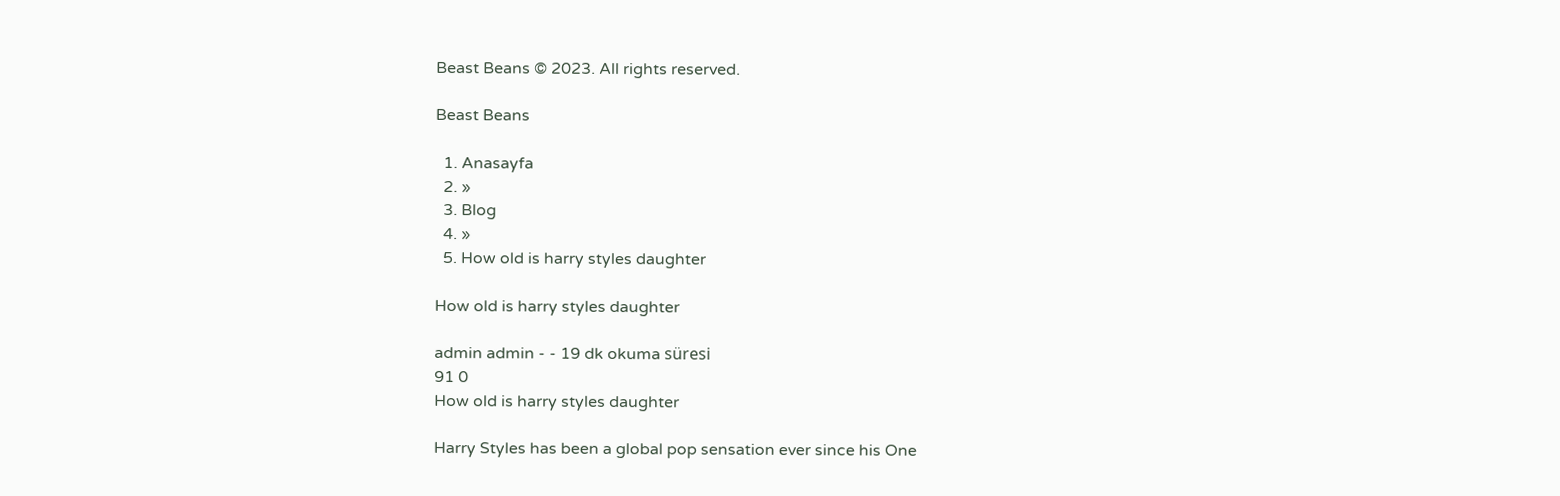Beast Beans © 2023. All rights reserved.

Beast Beans

  1. Anasayfa
  2. »
  3. Blog
  4. »
  5. How old is harry styles daughter

How old is harry styles daughter

admin admin - - 19 dk okuma süresi
91 0
How old is harry styles daughter

Harry Styles has been a global pop sensation ever since his One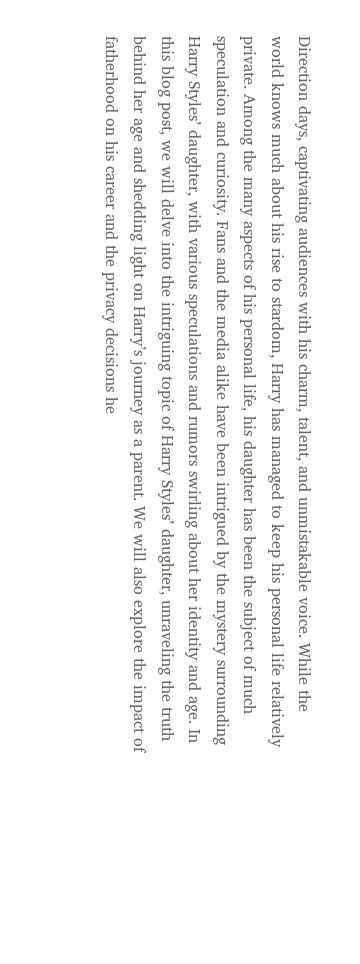Direction days, captivating audiences with his charm, talent, and unmistakable voice. While the world knows much about his rise to stardom, Harry has managed to keep his personal life relatively private. Among the many aspects of his personal life, his daughter has been the subject of much speculation and curiosity. Fans and the media alike have been intrigued by the mystery surrounding Harry Styles’ daughter, with various speculations and rumors swirling about her identity and age. In this blog post, we will delve into the intriguing topic of Harry Styles’ daughter, unraveling the truth behind her age and shedding light on Harry’s journey as a parent. We will also explore the impact of fatherhood on his career and the privacy decisions he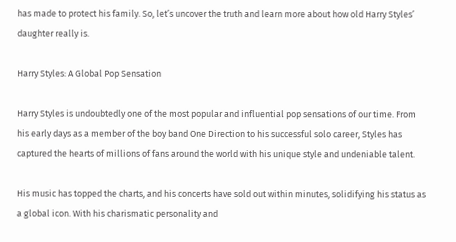has made to protect his family. So, let’s uncover the truth and learn more about how old Harry Styles’ daughter really is.

Harry Styles: A Global Pop Sensation

Harry Styles is undoubtedly one of the most popular and influential pop sensations of our time. From his early days as a member of the boy band One Direction to his successful solo career, Styles has captured the hearts of millions of fans around the world with his unique style and undeniable talent.

His music has topped the charts, and his concerts have sold out within minutes, solidifying his status as a global icon. With his charismatic personality and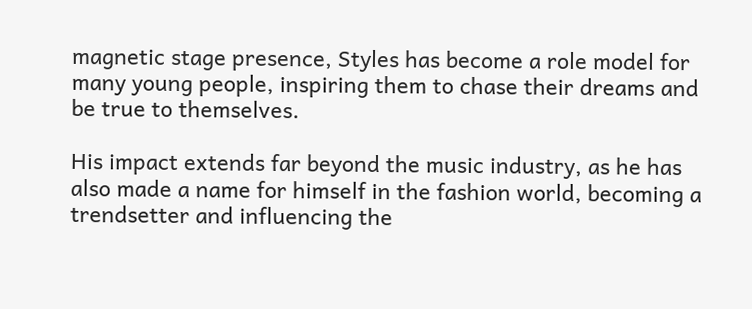magnetic stage presence, Styles has become a role model for many young people, inspiring them to chase their dreams and be true to themselves.

His impact extends far beyond the music industry, as he has also made a name for himself in the fashion world, becoming a trendsetter and influencing the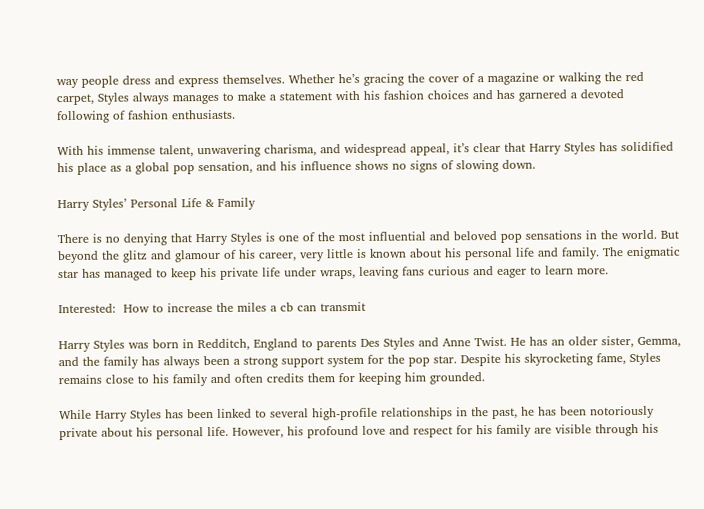way people dress and express themselves. Whether he’s gracing the cover of a magazine or walking the red carpet, Styles always manages to make a statement with his fashion choices and has garnered a devoted following of fashion enthusiasts.

With his immense talent, unwavering charisma, and widespread appeal, it’s clear that Harry Styles has solidified his place as a global pop sensation, and his influence shows no signs of slowing down.

Harry Styles’ Personal Life & Family

There is no denying that Harry Styles is one of the most influential and beloved pop sensations in the world. But beyond the glitz and glamour of his career, very little is known about his personal life and family. The enigmatic star has managed to keep his private life under wraps, leaving fans curious and eager to learn more.

Interested:  How to increase the miles a cb can transmit

Harry Styles was born in Redditch, England to parents Des Styles and Anne Twist. He has an older sister, Gemma, and the family has always been a strong support system for the pop star. Despite his skyrocketing fame, Styles remains close to his family and often credits them for keeping him grounded.

While Harry Styles has been linked to several high-profile relationships in the past, he has been notoriously private about his personal life. However, his profound love and respect for his family are visible through his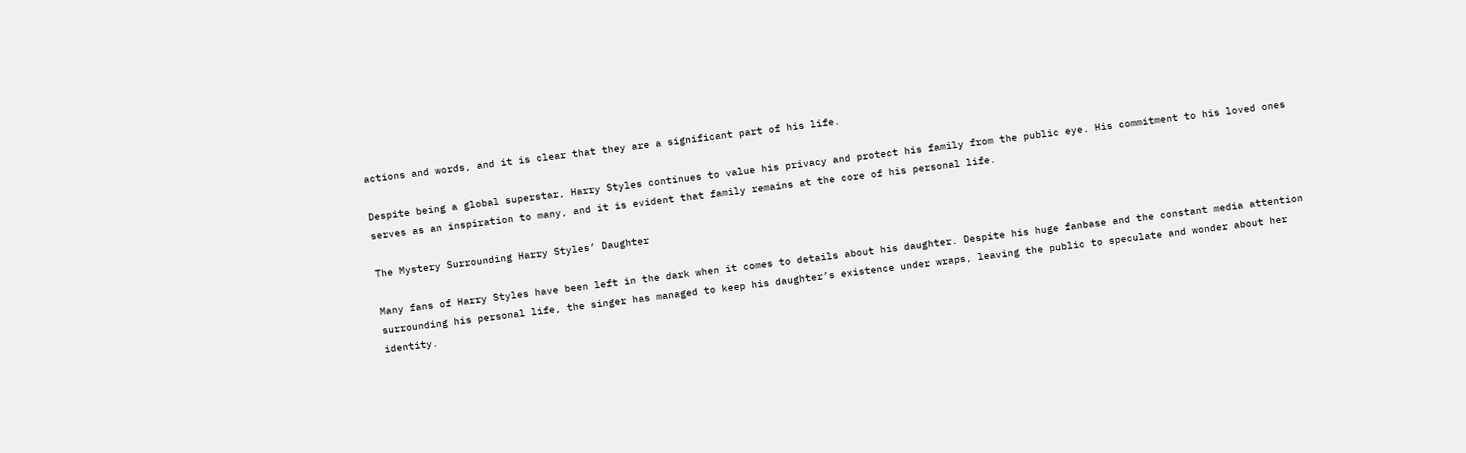actions and words, and it is clear that they are a significant part of his life.

Despite being a global superstar, Harry Styles continues to value his privacy and protect his family from the public eye. His commitment to his loved ones serves as an inspiration to many, and it is evident that family remains at the core of his personal life.

The Mystery Surrounding Harry Styles’ Daughter

Many fans of Harry Styles have been left in the dark when it comes to details about his daughter. Despite his huge fanbase and the constant media attention surrounding his personal life, the singer has managed to keep his daughter’s existence under wraps, leaving the public to speculate and wonder about her identity.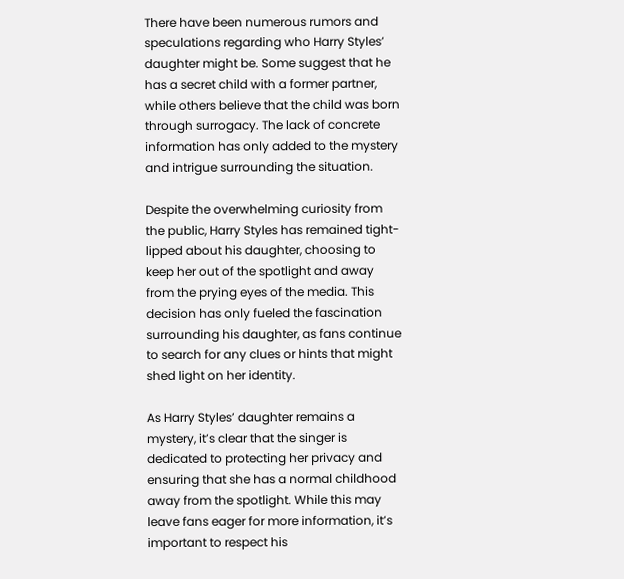There have been numerous rumors and speculations regarding who Harry Styles’ daughter might be. Some suggest that he has a secret child with a former partner, while others believe that the child was born through surrogacy. The lack of concrete information has only added to the mystery and intrigue surrounding the situation.

Despite the overwhelming curiosity from the public, Harry Styles has remained tight-lipped about his daughter, choosing to keep her out of the spotlight and away from the prying eyes of the media. This decision has only fueled the fascination surrounding his daughter, as fans continue to search for any clues or hints that might shed light on her identity.

As Harry Styles’ daughter remains a mystery, it’s clear that the singer is dedicated to protecting her privacy and ensuring that she has a normal childhood away from the spotlight. While this may leave fans eager for more information, it’s important to respect his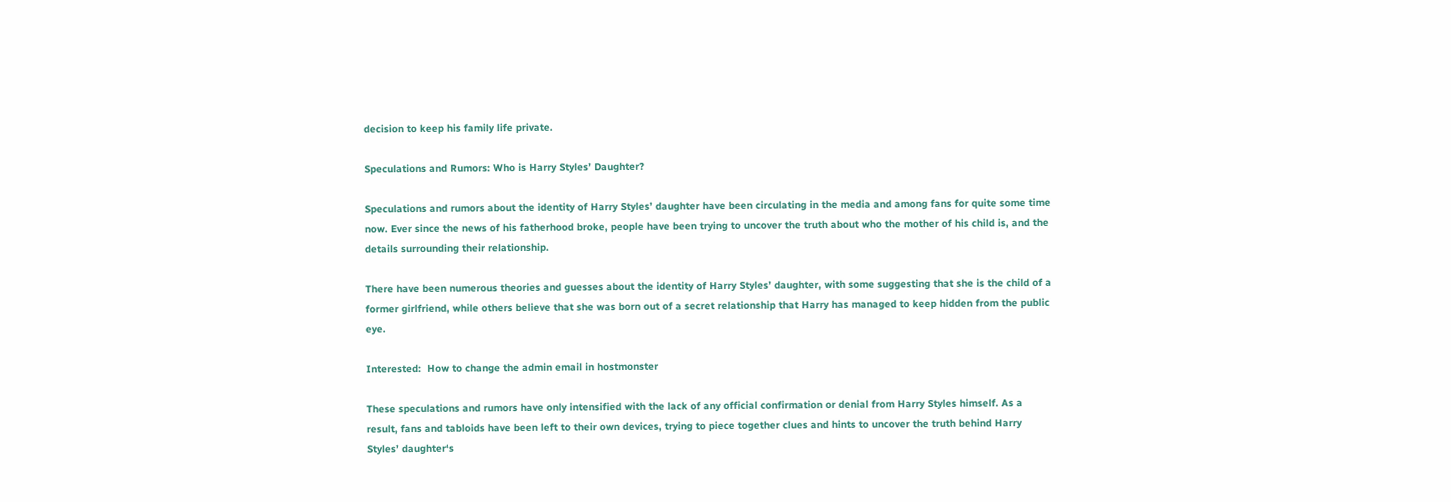decision to keep his family life private.

Speculations and Rumors: Who is Harry Styles’ Daughter?

Speculations and rumors about the identity of Harry Styles’ daughter have been circulating in the media and among fans for quite some time now. Ever since the news of his fatherhood broke, people have been trying to uncover the truth about who the mother of his child is, and the details surrounding their relationship.

There have been numerous theories and guesses about the identity of Harry Styles’ daughter, with some suggesting that she is the child of a former girlfriend, while others believe that she was born out of a secret relationship that Harry has managed to keep hidden from the public eye.

Interested:  How to change the admin email in hostmonster

These speculations and rumors have only intensified with the lack of any official confirmation or denial from Harry Styles himself. As a result, fans and tabloids have been left to their own devices, trying to piece together clues and hints to uncover the truth behind Harry Styles’ daughter‘s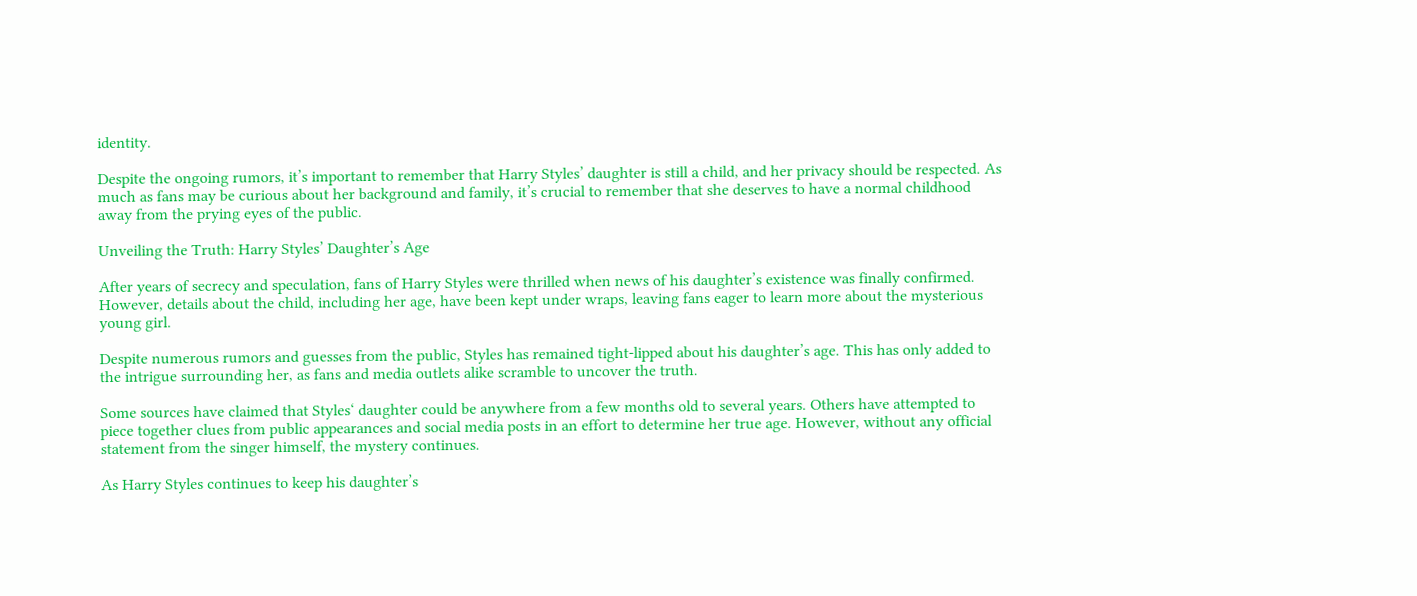identity.

Despite the ongoing rumors, it’s important to remember that Harry Styles’ daughter is still a child, and her privacy should be respected. As much as fans may be curious about her background and family, it’s crucial to remember that she deserves to have a normal childhood away from the prying eyes of the public.

Unveiling the Truth: Harry Styles’ Daughter’s Age

After years of secrecy and speculation, fans of Harry Styles were thrilled when news of his daughter’s existence was finally confirmed. However, details about the child, including her age, have been kept under wraps, leaving fans eager to learn more about the mysterious young girl.

Despite numerous rumors and guesses from the public, Styles has remained tight-lipped about his daughter’s age. This has only added to the intrigue surrounding her, as fans and media outlets alike scramble to uncover the truth.

Some sources have claimed that Styles‘ daughter could be anywhere from a few months old to several years. Others have attempted to piece together clues from public appearances and social media posts in an effort to determine her true age. However, without any official statement from the singer himself, the mystery continues.

As Harry Styles continues to keep his daughter’s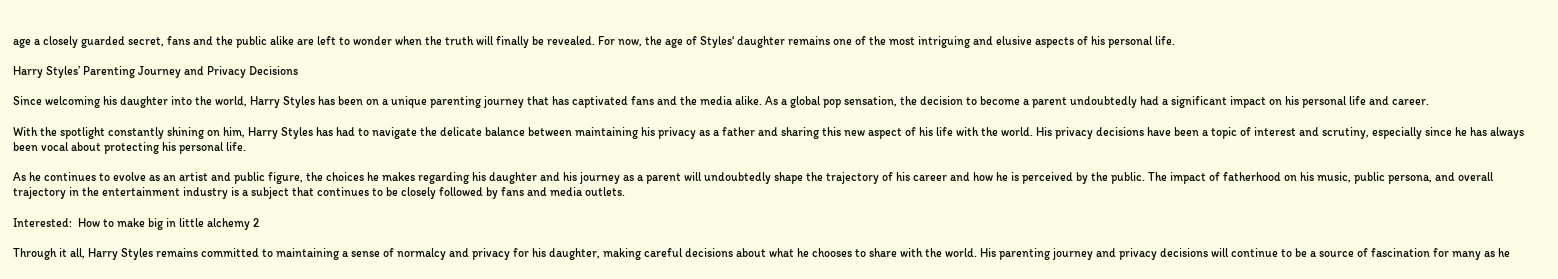age a closely guarded secret, fans and the public alike are left to wonder when the truth will finally be revealed. For now, the age of Styles‘ daughter remains one of the most intriguing and elusive aspects of his personal life.

Harry Styles’ Parenting Journey and Privacy Decisions

Since welcoming his daughter into the world, Harry Styles has been on a unique parenting journey that has captivated fans and the media alike. As a global pop sensation, the decision to become a parent undoubtedly had a significant impact on his personal life and career.

With the spotlight constantly shining on him, Harry Styles has had to navigate the delicate balance between maintaining his privacy as a father and sharing this new aspect of his life with the world. His privacy decisions have been a topic of interest and scrutiny, especially since he has always been vocal about protecting his personal life.

As he continues to evolve as an artist and public figure, the choices he makes regarding his daughter and his journey as a parent will undoubtedly shape the trajectory of his career and how he is perceived by the public. The impact of fatherhood on his music, public persona, and overall trajectory in the entertainment industry is a subject that continues to be closely followed by fans and media outlets.

Interested:  How to make big in little alchemy 2

Through it all, Harry Styles remains committed to maintaining a sense of normalcy and privacy for his daughter, making careful decisions about what he chooses to share with the world. His parenting journey and privacy decisions will continue to be a source of fascination for many as he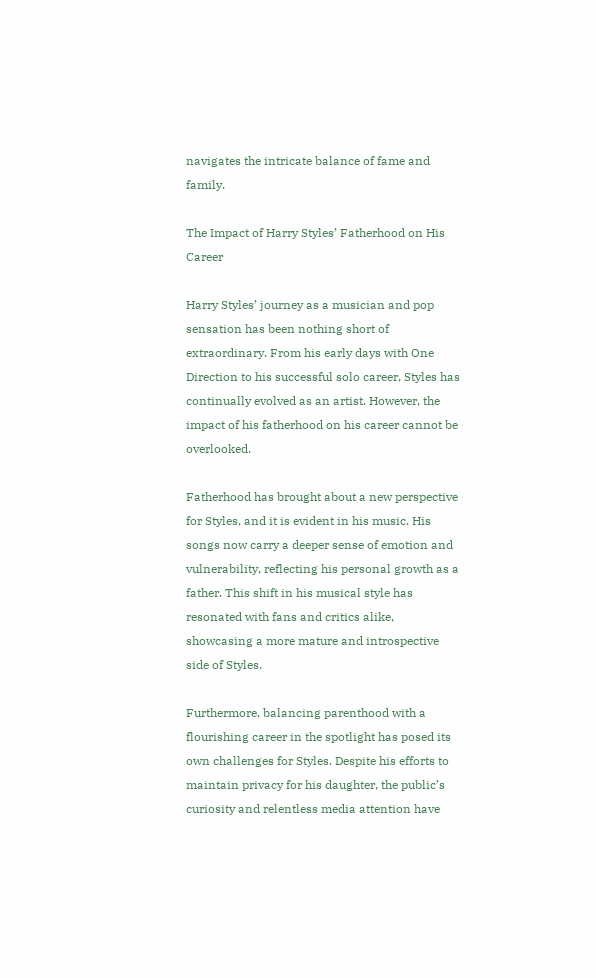navigates the intricate balance of fame and family.

The Impact of Harry Styles’ Fatherhood on His Career

Harry Styles’ journey as a musician and pop sensation has been nothing short of extraordinary. From his early days with One Direction to his successful solo career, Styles has continually evolved as an artist. However, the impact of his fatherhood on his career cannot be overlooked.

Fatherhood has brought about a new perspective for Styles, and it is evident in his music. His songs now carry a deeper sense of emotion and vulnerability, reflecting his personal growth as a father. This shift in his musical style has resonated with fans and critics alike, showcasing a more mature and introspective side of Styles.

Furthermore, balancing parenthood with a flourishing career in the spotlight has posed its own challenges for Styles. Despite his efforts to maintain privacy for his daughter, the public’s curiosity and relentless media attention have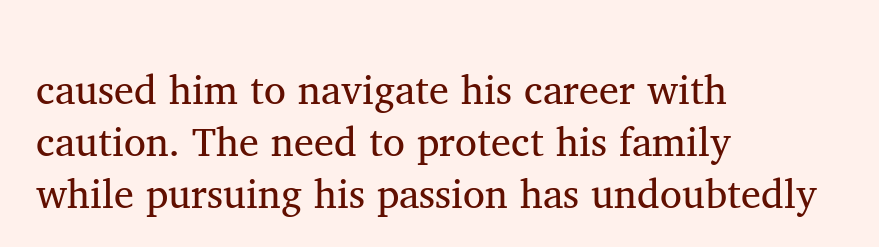caused him to navigate his career with caution. The need to protect his family while pursuing his passion has undoubtedly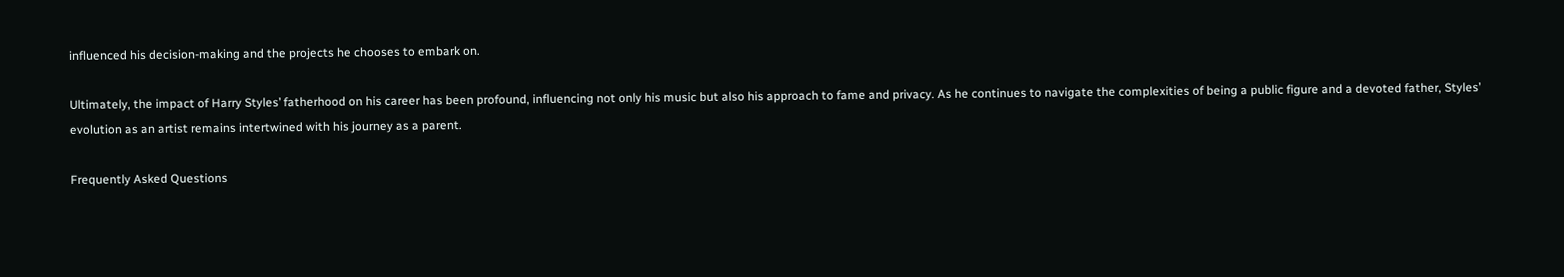influenced his decision-making and the projects he chooses to embark on.

Ultimately, the impact of Harry Styles’ fatherhood on his career has been profound, influencing not only his music but also his approach to fame and privacy. As he continues to navigate the complexities of being a public figure and a devoted father, Styles’ evolution as an artist remains intertwined with his journey as a parent.

Frequently Asked Questions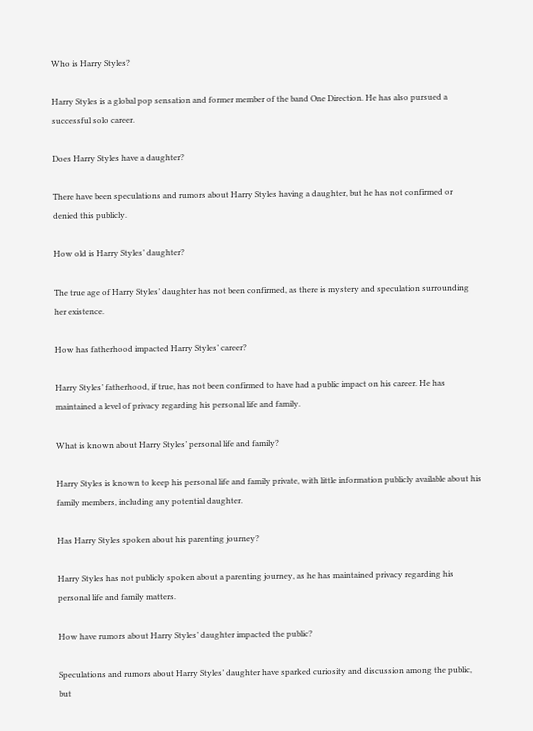Who is Harry Styles?

Harry Styles is a global pop sensation and former member of the band One Direction. He has also pursued a successful solo career.

Does Harry Styles have a daughter?

There have been speculations and rumors about Harry Styles having a daughter, but he has not confirmed or denied this publicly.

How old is Harry Styles’ daughter?

The true age of Harry Styles’ daughter has not been confirmed, as there is mystery and speculation surrounding her existence.

How has fatherhood impacted Harry Styles’ career?

Harry Styles’ fatherhood, if true, has not been confirmed to have had a public impact on his career. He has maintained a level of privacy regarding his personal life and family.

What is known about Harry Styles’ personal life and family?

Harry Styles is known to keep his personal life and family private, with little information publicly available about his family members, including any potential daughter.

Has Harry Styles spoken about his parenting journey?

Harry Styles has not publicly spoken about a parenting journey, as he has maintained privacy regarding his personal life and family matters.

How have rumors about Harry Styles’ daughter impacted the public?

Speculations and rumors about Harry Styles’ daughter have sparked curiosity and discussion among the public, but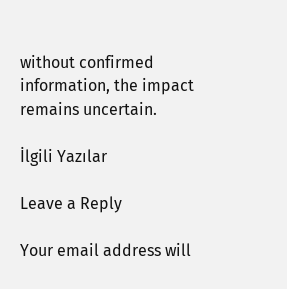without confirmed information, the impact remains uncertain.

İlgili Yazılar

Leave a Reply

Your email address will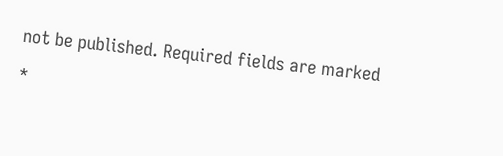not be published. Required fields are marked *